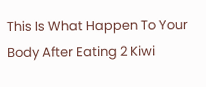This Is What Happen To Your Body After Eating 2 Kiwi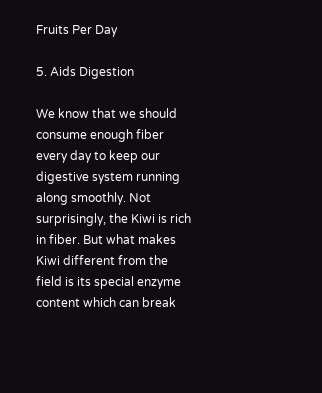Fruits Per Day

5. Aids Digestion

We know that we should consume enough fiber every day to keep our digestive system running along smoothly. Not surprisingly, the Kiwi is rich in fiber. But what makes Kiwi different from the field is its special enzyme content which can break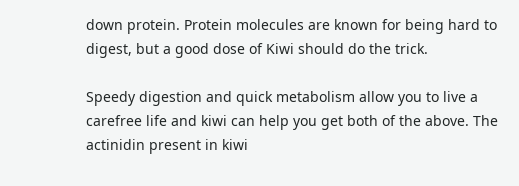down protein. Protein molecules are known for being hard to digest, but a good dose of Kiwi should do the trick.

Speedy digestion and quick metabolism allow you to live a carefree life and kiwi can help you get both of the above. The actinidin present in kiwi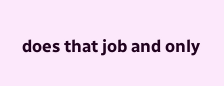does that job and only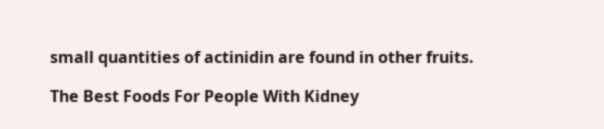small quantities of actinidin are found in other fruits.

The Best Foods For People With Kidney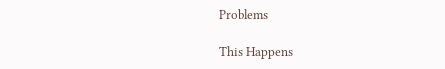Problems

This Happens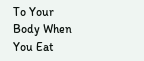To Your Body When You Eat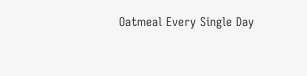Oatmeal Every Single Day